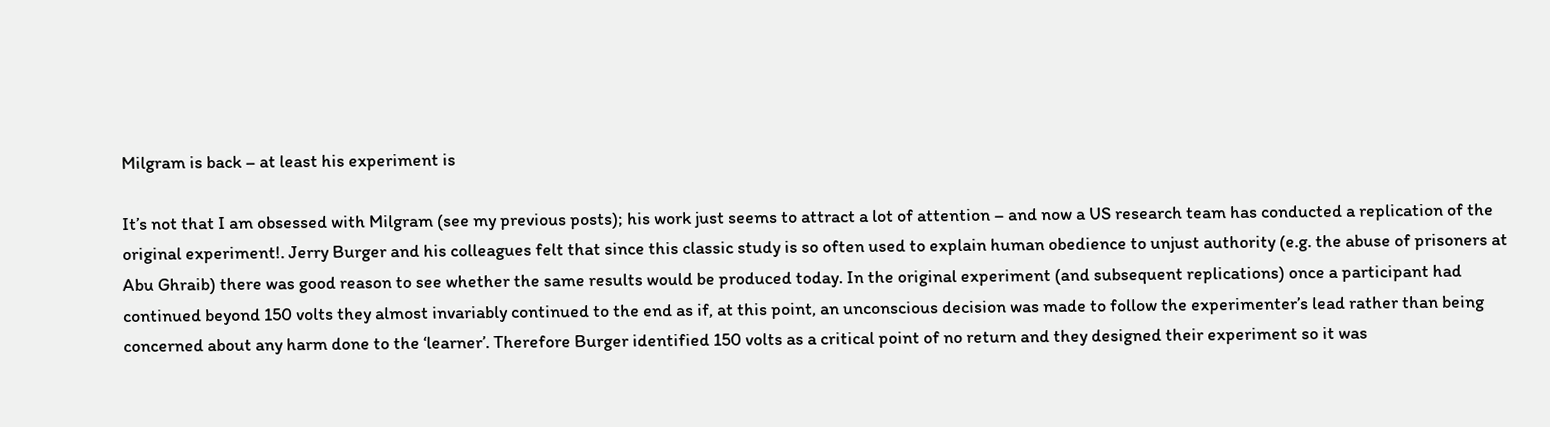Milgram is back – at least his experiment is

It’s not that I am obsessed with Milgram (see my previous posts); his work just seems to attract a lot of attention – and now a US research team has conducted a replication of the original experiment!. Jerry Burger and his colleagues felt that since this classic study is so often used to explain human obedience to unjust authority (e.g. the abuse of prisoners at Abu Ghraib) there was good reason to see whether the same results would be produced today. In the original experiment (and subsequent replications) once a participant had continued beyond 150 volts they almost invariably continued to the end as if, at this point, an unconscious decision was made to follow the experimenter’s lead rather than being concerned about any harm done to the ‘learner’. Therefore Burger identified 150 volts as a critical point of no return and they designed their experiment so it was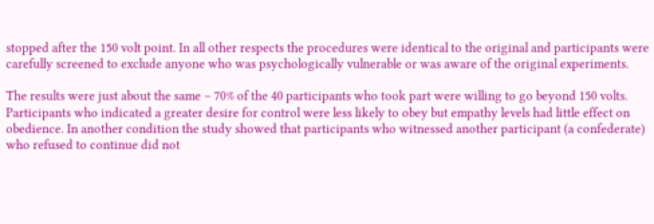stopped after the 150 volt point. In all other respects the procedures were identical to the original and participants were carefully screened to exclude anyone who was psychologically vulnerable or was aware of the original experiments.

The results were just about the same – 70% of the 40 participants who took part were willing to go beyond 150 volts. Participants who indicated a greater desire for control were less likely to obey but empathy levels had little effect on obedience. In another condition the study showed that participants who witnessed another participant (a confederate) who refused to continue did not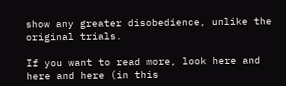show any greater disobedience, unlike the original trials.

If you want to read more, look here and here and here (in this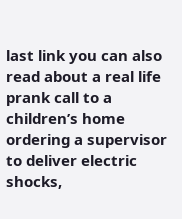last link you can also read about a real life prank call to a children’s home ordering a supervisor to deliver electric shocks,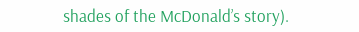shades of the McDonald’s story).